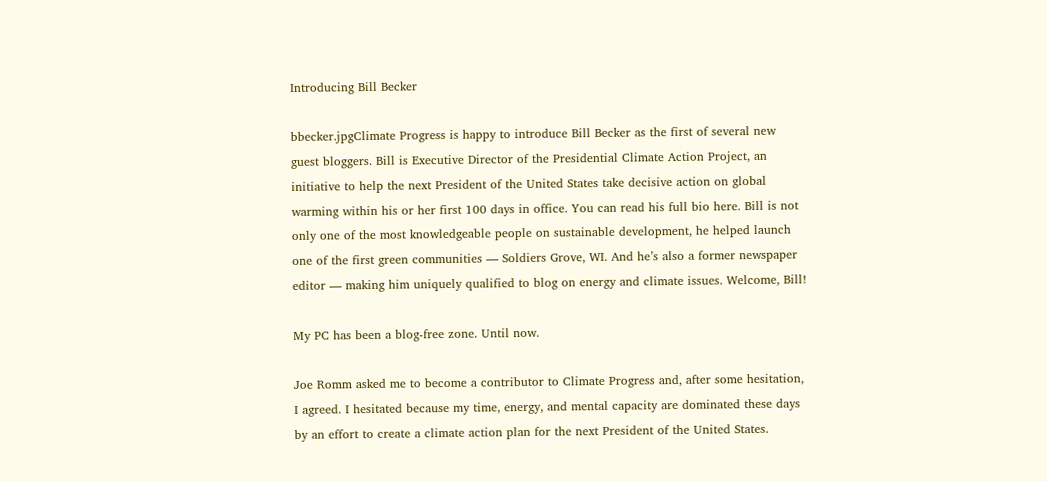Introducing Bill Becker

bbecker.jpgClimate Progress is happy to introduce Bill Becker as the first of several new guest bloggers. Bill is Executive Director of the Presidential Climate Action Project, an initiative to help the next President of the United States take decisive action on global warming within his or her first 100 days in office. You can read his full bio here. Bill is not only one of the most knowledgeable people on sustainable development, he helped launch one of the first green communities — Soldiers Grove, WI. And he’s also a former newspaper editor — making him uniquely qualified to blog on energy and climate issues. Welcome, Bill!

My PC has been a blog-free zone. Until now.

Joe Romm asked me to become a contributor to Climate Progress and, after some hesitation, I agreed. I hesitated because my time, energy, and mental capacity are dominated these days by an effort to create a climate action plan for the next President of the United States.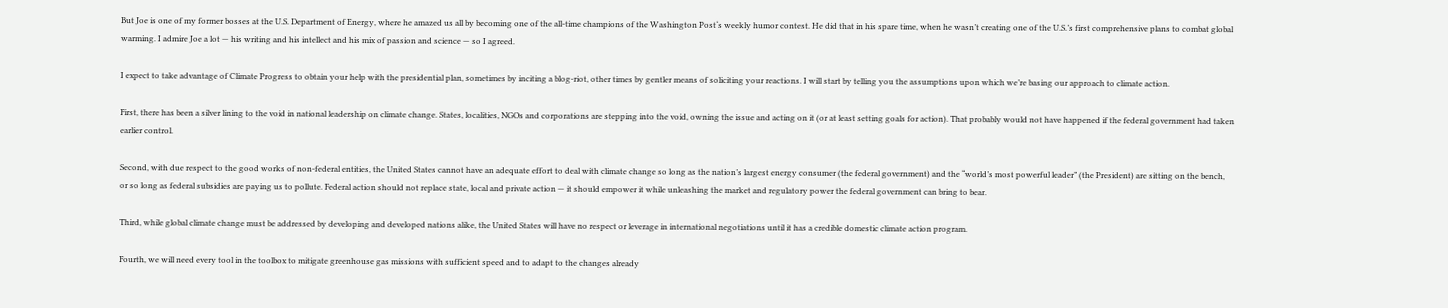But Joe is one of my former bosses at the U.S. Department of Energy, where he amazed us all by becoming one of the all-time champions of the Washington Post‘s weekly humor contest. He did that in his spare time, when he wasn’t creating one of the U.S.’s first comprehensive plans to combat global warming. I admire Joe a lot — his writing and his intellect and his mix of passion and science — so I agreed.

I expect to take advantage of Climate Progress to obtain your help with the presidential plan, sometimes by inciting a blog-riot, other times by gentler means of soliciting your reactions. I will start by telling you the assumptions upon which we’re basing our approach to climate action.

First, there has been a silver lining to the void in national leadership on climate change. States, localities, NGOs and corporations are stepping into the void, owning the issue and acting on it (or at least setting goals for action). That probably would not have happened if the federal government had taken earlier control.

Second, with due respect to the good works of non-federal entities, the United States cannot have an adequate effort to deal with climate change so long as the nation’s largest energy consumer (the federal government) and the “world’s most powerful leader” (the President) are sitting on the bench, or so long as federal subsidies are paying us to pollute. Federal action should not replace state, local and private action — it should empower it while unleashing the market and regulatory power the federal government can bring to bear.

Third, while global climate change must be addressed by developing and developed nations alike, the United States will have no respect or leverage in international negotiations until it has a credible domestic climate action program.

Fourth, we will need every tool in the toolbox to mitigate greenhouse gas missions with sufficient speed and to adapt to the changes already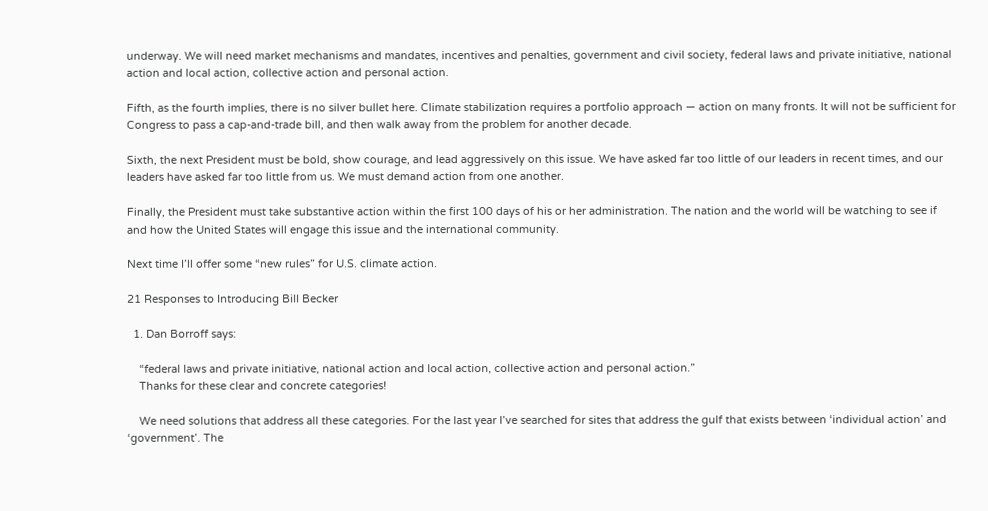underway. We will need market mechanisms and mandates, incentives and penalties, government and civil society, federal laws and private initiative, national action and local action, collective action and personal action.

Fifth, as the fourth implies, there is no silver bullet here. Climate stabilization requires a portfolio approach — action on many fronts. It will not be sufficient for Congress to pass a cap-and-trade bill, and then walk away from the problem for another decade.

Sixth, the next President must be bold, show courage, and lead aggressively on this issue. We have asked far too little of our leaders in recent times, and our leaders have asked far too little from us. We must demand action from one another.

Finally, the President must take substantive action within the first 100 days of his or her administration. The nation and the world will be watching to see if and how the United States will engage this issue and the international community.

Next time I’ll offer some “new rules” for U.S. climate action.

21 Responses to Introducing Bill Becker

  1. Dan Borroff says:

    “federal laws and private initiative, national action and local action, collective action and personal action.”
    Thanks for these clear and concrete categories!

    We need solutions that address all these categories. For the last year I’ve searched for sites that address the gulf that exists between ‘individual action’ and ‘government’. The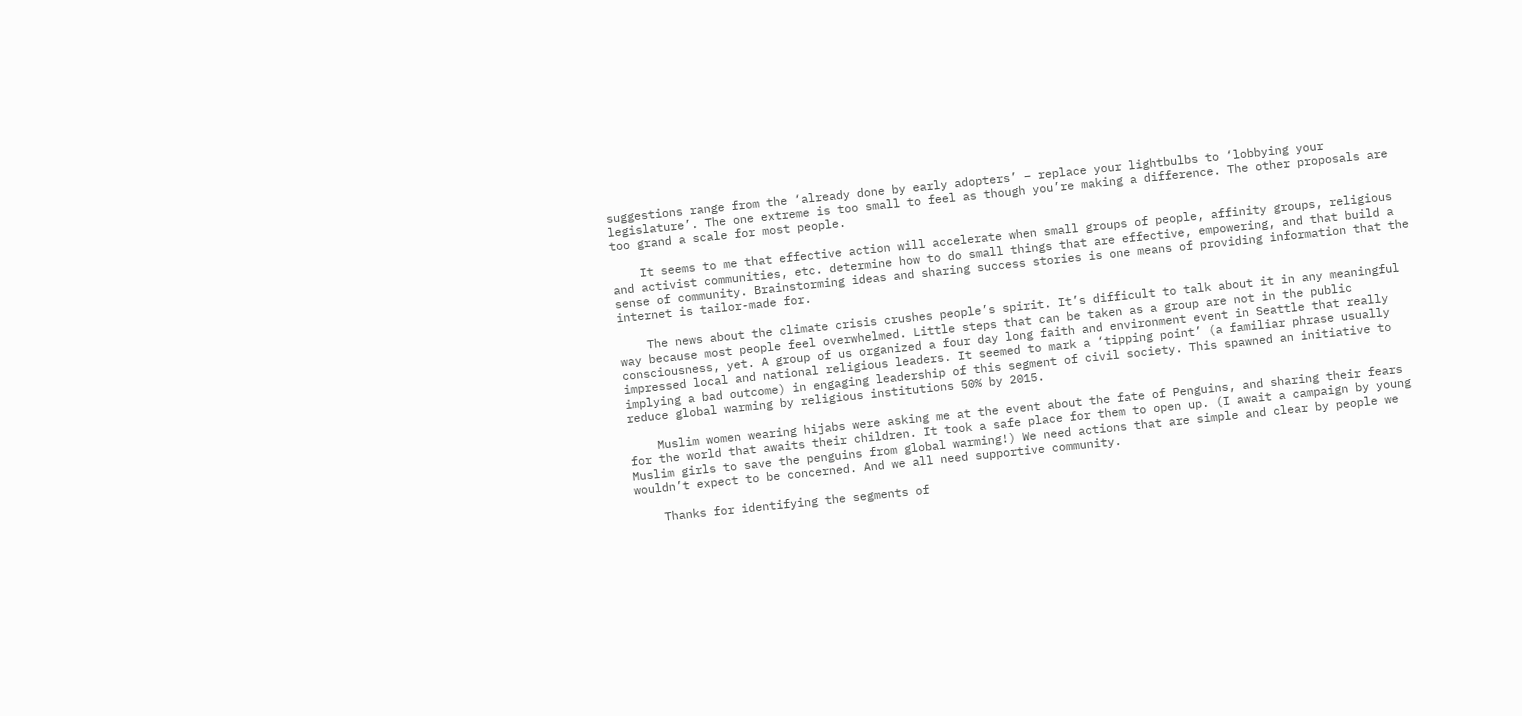suggestions range from the ‘already done by early adopters’ – replace your lightbulbs to ‘lobbying your legislature’. The one extreme is too small to feel as though you’re making a difference. The other proposals are too grand a scale for most people.

    It seems to me that effective action will accelerate when small groups of people, affinity groups, religious and activist communities, etc. determine how to do small things that are effective, empowering, and that build a sense of community. Brainstorming ideas and sharing success stories is one means of providing information that the internet is tailor-made for.

    The news about the climate crisis crushes people’s spirit. It’s difficult to talk about it in any meaningful way because most people feel overwhelmed. Little steps that can be taken as a group are not in the public consciousness, yet. A group of us organized a four day long faith and environment event in Seattle that really impressed local and national religious leaders. It seemed to mark a ‘tipping point’ (a familiar phrase usually implying a bad outcome) in engaging leadership of this segment of civil society. This spawned an initiative to reduce global warming by religious institutions 50% by 2015.

    Muslim women wearing hijabs were asking me at the event about the fate of Penguins, and sharing their fears for the world that awaits their children. It took a safe place for them to open up. (I await a campaign by young Muslim girls to save the penguins from global warming!) We need actions that are simple and clear by people we wouldn’t expect to be concerned. And we all need supportive community.

    Thanks for identifying the segments of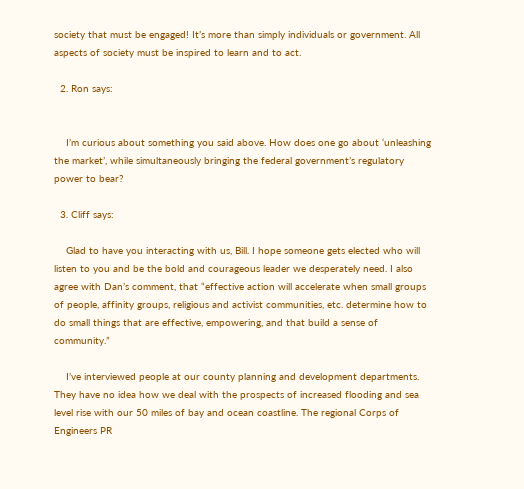society that must be engaged! It’s more than simply individuals or government. All aspects of society must be inspired to learn and to act.

  2. Ron says:


    I’m curious about something you said above. How does one go about ‘unleashing the market’, while simultaneously bringing the federal government’s regulatory power to bear?

  3. Cliff says:

    Glad to have you interacting with us, Bill. I hope someone gets elected who will listen to you and be the bold and courageous leader we desperately need. I also agree with Dan’s comment, that “effective action will accelerate when small groups of people, affinity groups, religious and activist communities, etc. determine how to do small things that are effective, empowering, and that build a sense of community.”

    I’ve interviewed people at our county planning and development departments. They have no idea how we deal with the prospects of increased flooding and sea level rise with our 50 miles of bay and ocean coastline. The regional Corps of Engineers PR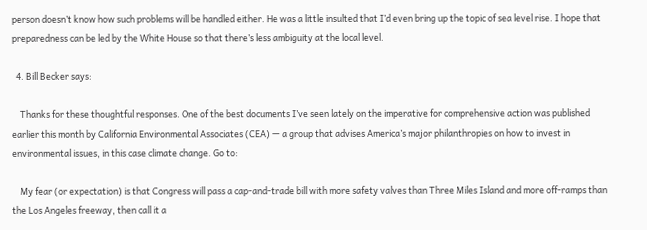person doesn’t know how such problems will be handled either. He was a little insulted that I’d even bring up the topic of sea level rise. I hope that preparedness can be led by the White House so that there’s less ambiguity at the local level.

  4. Bill Becker says:

    Thanks for these thoughtful responses. One of the best documents I’ve seen lately on the imperative for comprehensive action was published earlier this month by California Environmental Associates (CEA) — a group that advises America’s major philanthropies on how to invest in environmental issues, in this case climate change. Go to:

    My fear (or expectation) is that Congress will pass a cap-and-trade bill with more safety valves than Three Miles Island and more off-ramps than the Los Angeles freeway, then call it a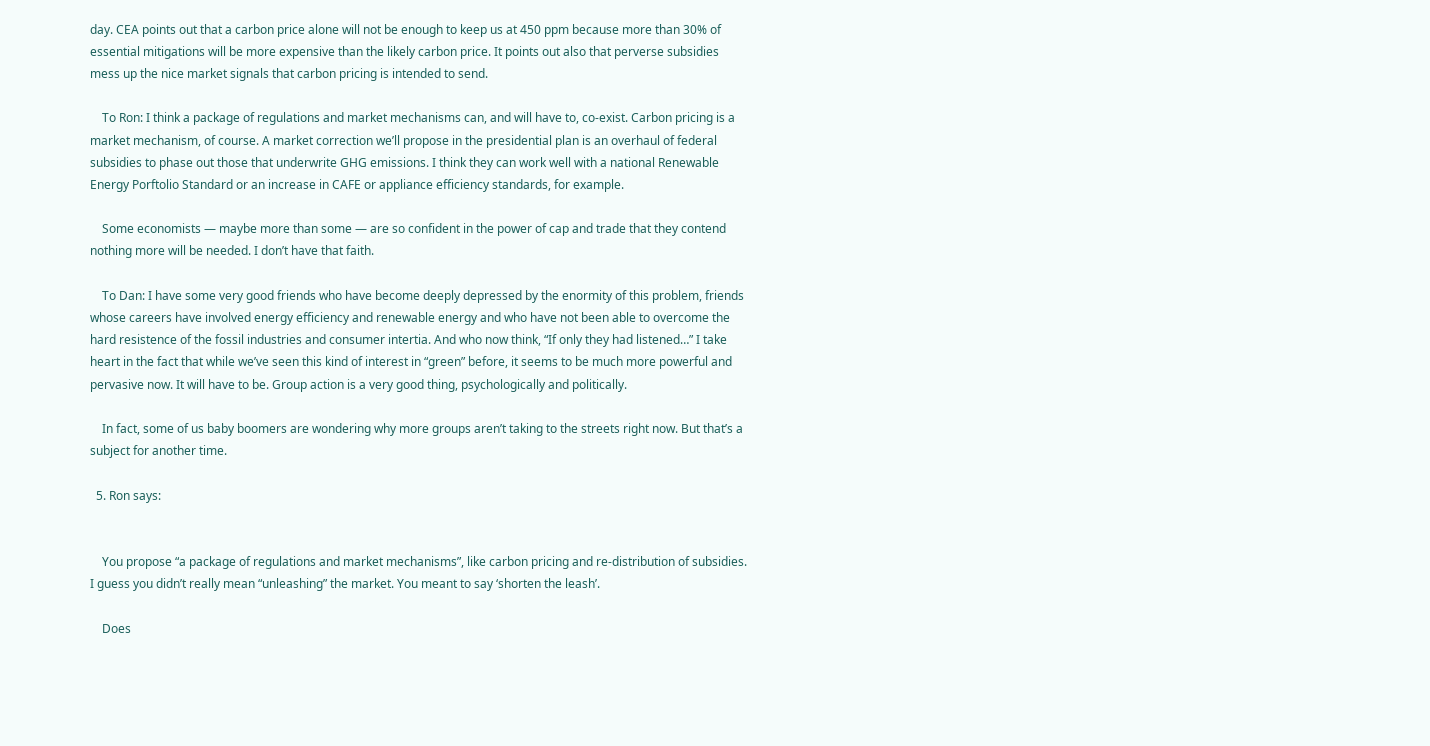day. CEA points out that a carbon price alone will not be enough to keep us at 450 ppm because more than 30% of essential mitigations will be more expensive than the likely carbon price. It points out also that perverse subsidies mess up the nice market signals that carbon pricing is intended to send.

    To Ron: I think a package of regulations and market mechanisms can, and will have to, co-exist. Carbon pricing is a market mechanism, of course. A market correction we’ll propose in the presidential plan is an overhaul of federal subsidies to phase out those that underwrite GHG emissions. I think they can work well with a national Renewable Energy Porftolio Standard or an increase in CAFE or appliance efficiency standards, for example.

    Some economists — maybe more than some — are so confident in the power of cap and trade that they contend nothing more will be needed. I don’t have that faith.

    To Dan: I have some very good friends who have become deeply depressed by the enormity of this problem, friends whose careers have involved energy efficiency and renewable energy and who have not been able to overcome the hard resistence of the fossil industries and consumer intertia. And who now think, “If only they had listened…” I take heart in the fact that while we’ve seen this kind of interest in “green” before, it seems to be much more powerful and pervasive now. It will have to be. Group action is a very good thing, psychologically and politically.

    In fact, some of us baby boomers are wondering why more groups aren’t taking to the streets right now. But that’s a subject for another time.

  5. Ron says:


    You propose “a package of regulations and market mechanisms”, like carbon pricing and re-distribution of subsidies. I guess you didn’t really mean “unleashing” the market. You meant to say ‘shorten the leash’.

    Does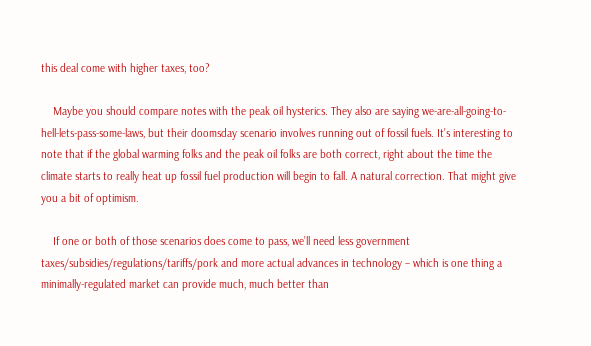this deal come with higher taxes, too?

    Maybe you should compare notes with the peak oil hysterics. They also are saying we-are-all-going-to-hell-lets-pass-some-laws, but their doomsday scenario involves running out of fossil fuels. It’s interesting to note that if the global warming folks and the peak oil folks are both correct, right about the time the climate starts to really heat up fossil fuel production will begin to fall. A natural correction. That might give you a bit of optimism.

    If one or both of those scenarios does come to pass, we’ll need less government taxes/subsidies/regulations/tariffs/pork and more actual advances in technology – which is one thing a minimally-regulated market can provide much, much better than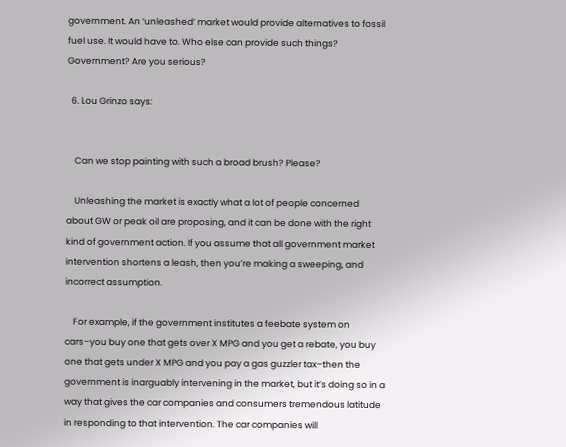government. An ‘unleashed’ market would provide alternatives to fossil fuel use. It would have to. Who else can provide such things? Government? Are you serious?

  6. Lou Grinzo says:


    Can we stop painting with such a broad brush? Please?

    Unleashing the market is exactly what a lot of people concerned about GW or peak oil are proposing, and it can be done with the right kind of government action. If you assume that all government market intervention shortens a leash, then you’re making a sweeping, and incorrect assumption.

    For example, if the government institutes a feebate system on cars–you buy one that gets over X MPG and you get a rebate, you buy one that gets under X MPG and you pay a gas guzzler tax–then the government is inarguably intervening in the market, but it’s doing so in a way that gives the car companies and consumers tremendous latitude in responding to that intervention. The car companies will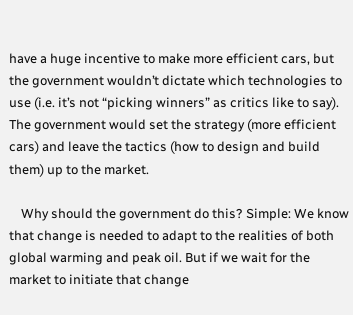have a huge incentive to make more efficient cars, but the government wouldn’t dictate which technologies to use (i.e. it’s not “picking winners” as critics like to say). The government would set the strategy (more efficient cars) and leave the tactics (how to design and build them) up to the market.

    Why should the government do this? Simple: We know that change is needed to adapt to the realities of both global warming and peak oil. But if we wait for the market to initiate that change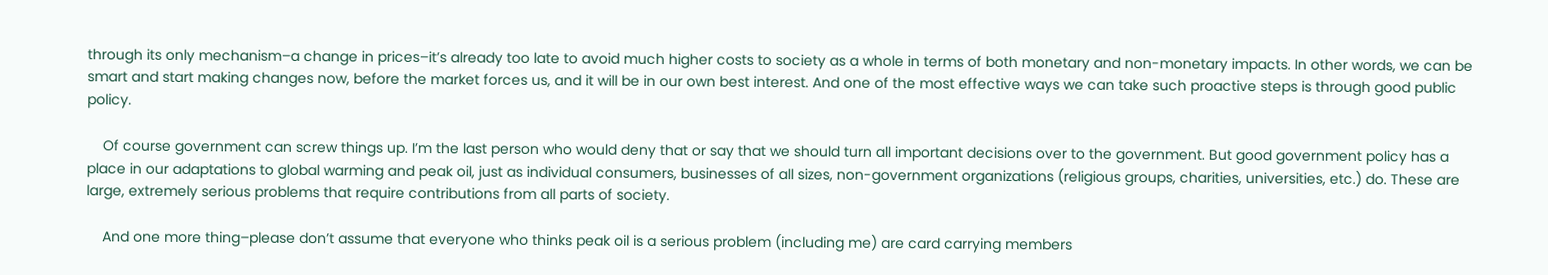through its only mechanism–a change in prices–it’s already too late to avoid much higher costs to society as a whole in terms of both monetary and non-monetary impacts. In other words, we can be smart and start making changes now, before the market forces us, and it will be in our own best interest. And one of the most effective ways we can take such proactive steps is through good public policy.

    Of course government can screw things up. I’m the last person who would deny that or say that we should turn all important decisions over to the government. But good government policy has a place in our adaptations to global warming and peak oil, just as individual consumers, businesses of all sizes, non-government organizations (religious groups, charities, universities, etc.) do. These are large, extremely serious problems that require contributions from all parts of society.

    And one more thing–please don’t assume that everyone who thinks peak oil is a serious problem (including me) are card carrying members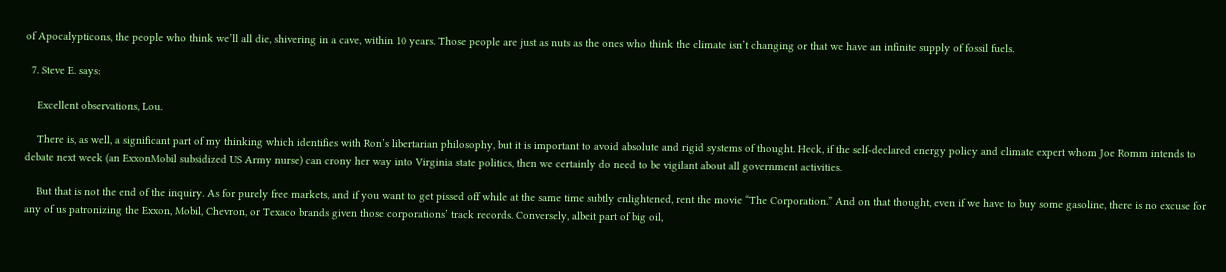of Apocalypticons, the people who think we’ll all die, shivering in a cave, within 10 years. Those people are just as nuts as the ones who think the climate isn’t changing or that we have an infinite supply of fossil fuels.

  7. Steve E. says:

    Excellent observations, Lou.

    There is, as well, a significant part of my thinking which identifies with Ron’s libertarian philosophy, but it is important to avoid absolute and rigid systems of thought. Heck, if the self-declared energy policy and climate expert whom Joe Romm intends to debate next week (an ExxonMobil subsidized US Army nurse) can crony her way into Virginia state politics, then we certainly do need to be vigilant about all government activities.

    But that is not the end of the inquiry. As for purely free markets, and if you want to get pissed off while at the same time subtly enlightened, rent the movie “The Corporation.” And on that thought, even if we have to buy some gasoline, there is no excuse for any of us patronizing the Exxon, Mobil, Chevron, or Texaco brands given those corporations’ track records. Conversely, albeit part of big oil,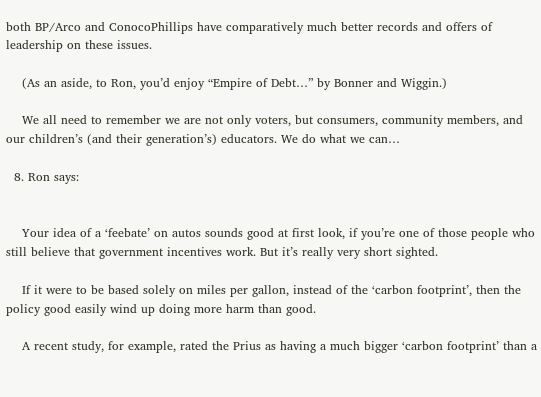both BP/Arco and ConocoPhillips have comparatively much better records and offers of leadership on these issues.

    (As an aside, to Ron, you’d enjoy “Empire of Debt…” by Bonner and Wiggin.)

    We all need to remember we are not only voters, but consumers, community members, and our children’s (and their generation’s) educators. We do what we can…

  8. Ron says:


    Your idea of a ‘feebate’ on autos sounds good at first look, if you’re one of those people who still believe that government incentives work. But it’s really very short sighted.

    If it were to be based solely on miles per gallon, instead of the ‘carbon footprint’, then the policy good easily wind up doing more harm than good.

    A recent study, for example, rated the Prius as having a much bigger ‘carbon footprint’ than a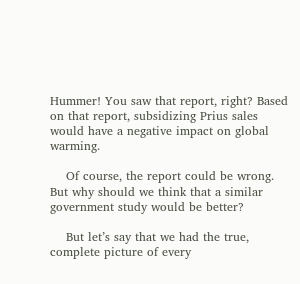Hummer! You saw that report, right? Based on that report, subsidizing Prius sales would have a negative impact on global warming.

    Of course, the report could be wrong. But why should we think that a similar government study would be better?

    But let’s say that we had the true, complete picture of every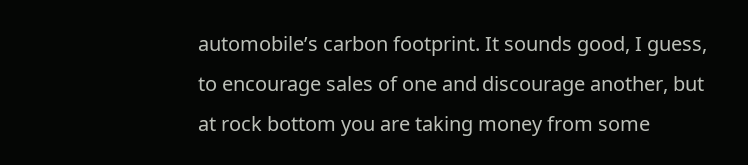automobile’s carbon footprint. It sounds good, I guess, to encourage sales of one and discourage another, but at rock bottom you are taking money from some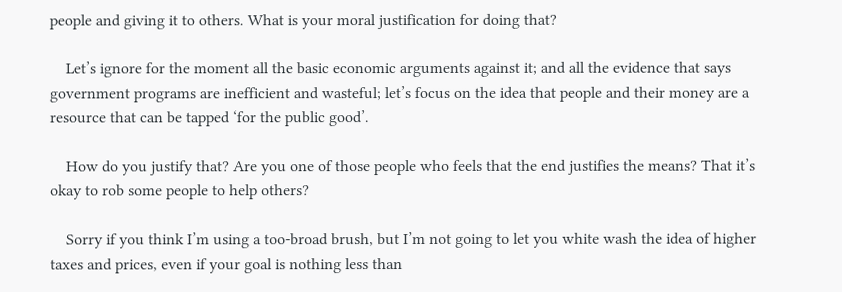people and giving it to others. What is your moral justification for doing that?

    Let’s ignore for the moment all the basic economic arguments against it; and all the evidence that says government programs are inefficient and wasteful; let’s focus on the idea that people and their money are a resource that can be tapped ‘for the public good’.

    How do you justify that? Are you one of those people who feels that the end justifies the means? That it’s okay to rob some people to help others?

    Sorry if you think I’m using a too-broad brush, but I’m not going to let you white wash the idea of higher taxes and prices, even if your goal is nothing less than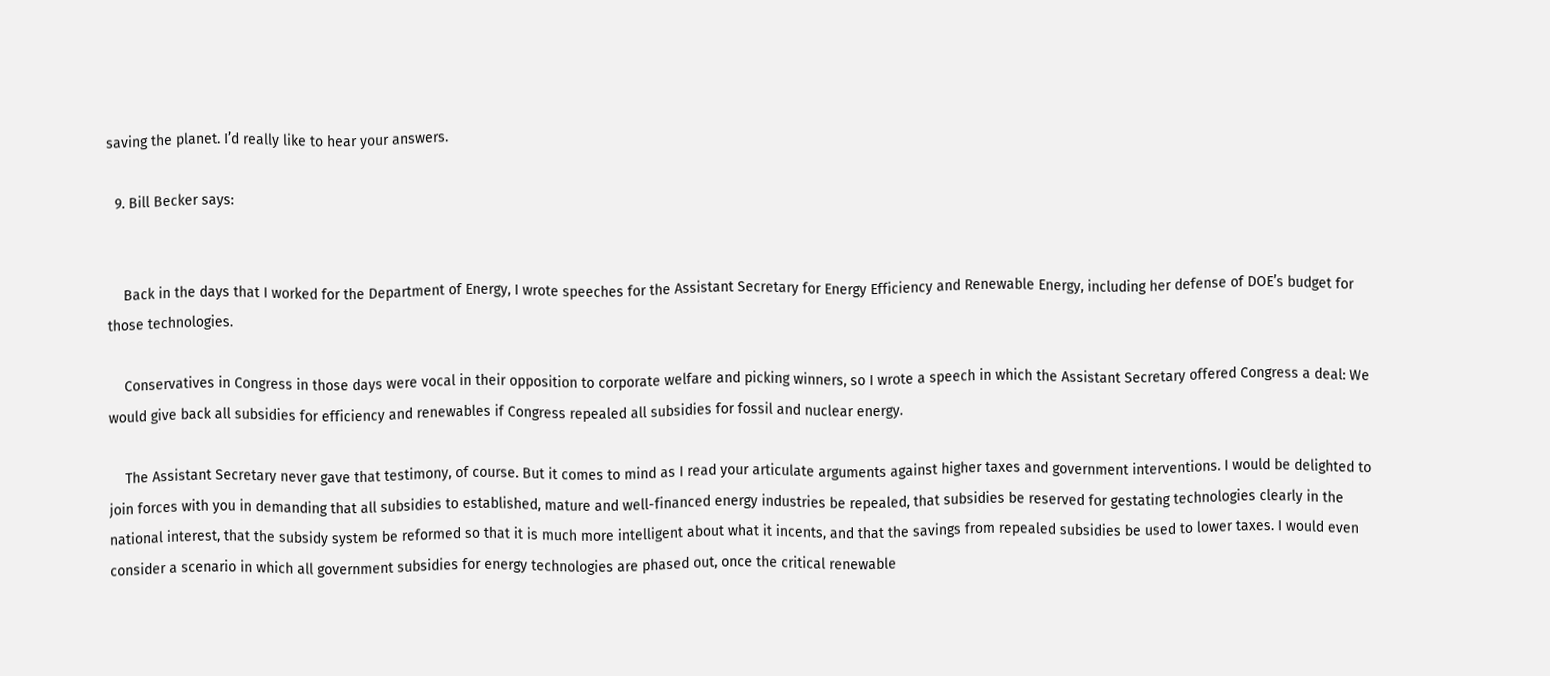saving the planet. I’d really like to hear your answers.

  9. Bill Becker says:


    Back in the days that I worked for the Department of Energy, I wrote speeches for the Assistant Secretary for Energy Efficiency and Renewable Energy, including her defense of DOE’s budget for those technologies.

    Conservatives in Congress in those days were vocal in their opposition to corporate welfare and picking winners, so I wrote a speech in which the Assistant Secretary offered Congress a deal: We would give back all subsidies for efficiency and renewables if Congress repealed all subsidies for fossil and nuclear energy.

    The Assistant Secretary never gave that testimony, of course. But it comes to mind as I read your articulate arguments against higher taxes and government interventions. I would be delighted to join forces with you in demanding that all subsidies to established, mature and well-financed energy industries be repealed, that subsidies be reserved for gestating technologies clearly in the national interest, that the subsidy system be reformed so that it is much more intelligent about what it incents, and that the savings from repealed subsidies be used to lower taxes. I would even consider a scenario in which all government subsidies for energy technologies are phased out, once the critical renewable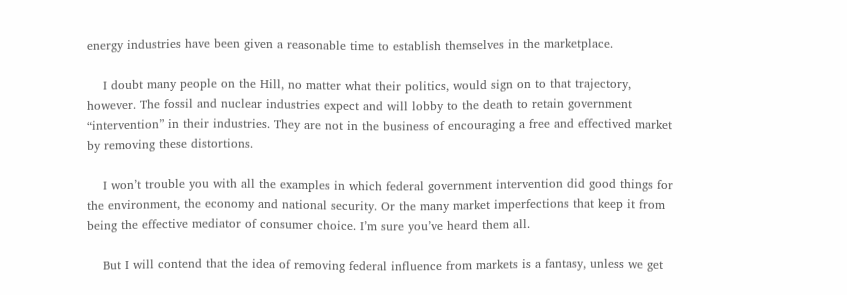energy industries have been given a reasonable time to establish themselves in the marketplace.

    I doubt many people on the Hill, no matter what their politics, would sign on to that trajectory, however. The fossil and nuclear industries expect and will lobby to the death to retain government “intervention” in their industries. They are not in the business of encouraging a free and effectived market by removing these distortions.

    I won’t trouble you with all the examples in which federal government intervention did good things for the environment, the economy and national security. Or the many market imperfections that keep it from being the effective mediator of consumer choice. I’m sure you’ve heard them all.

    But I will contend that the idea of removing federal influence from markets is a fantasy, unless we get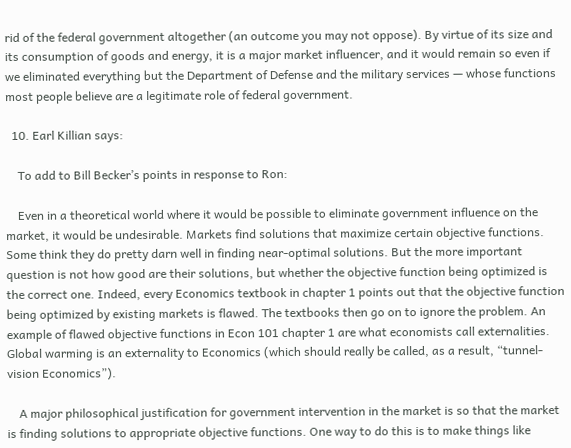rid of the federal government altogether (an outcome you may not oppose). By virtue of its size and its consumption of goods and energy, it is a major market influencer, and it would remain so even if we eliminated everything but the Department of Defense and the military services — whose functions most people believe are a legitimate role of federal government.

  10. Earl Killian says:

    To add to Bill Becker’s points in response to Ron:

    Even in a theoretical world where it would be possible to eliminate government influence on the market, it would be undesirable. Markets find solutions that maximize certain objective functions. Some think they do pretty darn well in finding near-optimal solutions. But the more important question is not how good are their solutions, but whether the objective function being optimized is the correct one. Indeed, every Economics textbook in chapter 1 points out that the objective function being optimized by existing markets is flawed. The textbooks then go on to ignore the problem. An example of flawed objective functions in Econ 101 chapter 1 are what economists call externalities. Global warming is an externality to Economics (which should really be called, as a result, “tunnel-vision Economics”).

    A major philosophical justification for government intervention in the market is so that the market is finding solutions to appropriate objective functions. One way to do this is to make things like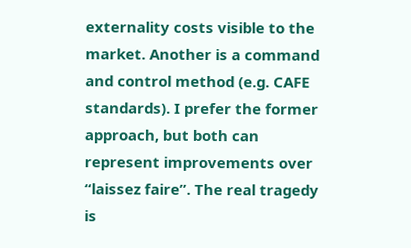externality costs visible to the market. Another is a command and control method (e.g. CAFE standards). I prefer the former approach, but both can represent improvements over “laissez faire”. The real tragedy is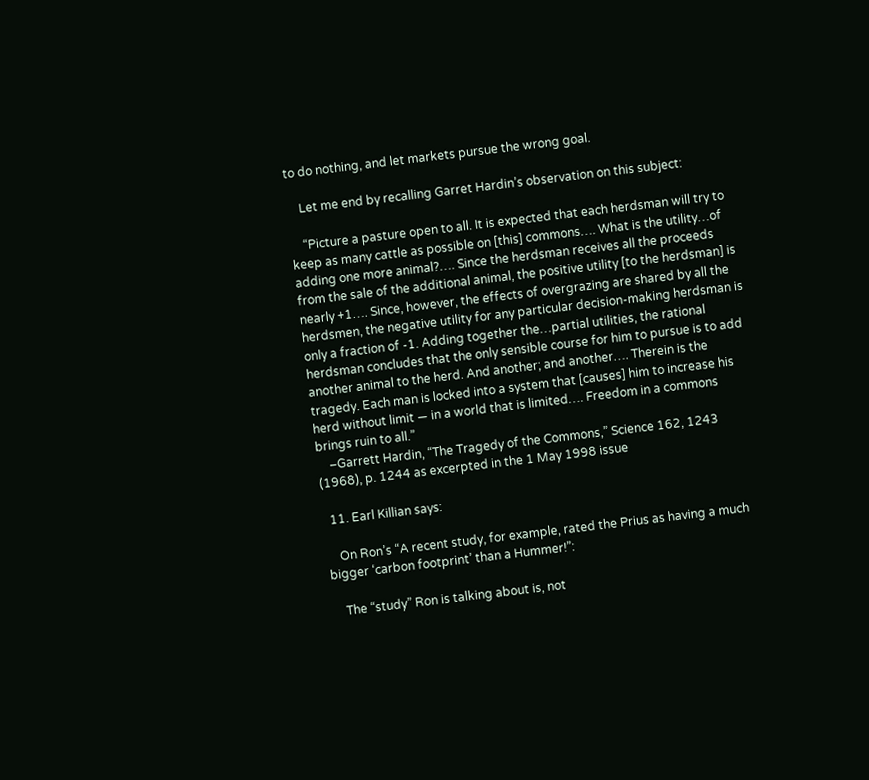to do nothing, and let markets pursue the wrong goal.

    Let me end by recalling Garret Hardin’s observation on this subject:

    “Picture a pasture open to all. It is expected that each herdsman will try to keep as many cattle as possible on [this] commons…. What is the utility…of adding one more animal?…. Since the herdsman receives all the proceeds from the sale of the additional animal, the positive utility [to the herdsman] is nearly +1…. Since, however, the effects of overgrazing are shared by all the herdsmen, the negative utility for any particular decision-making herdsman is only a fraction of -1. Adding together the…partial utilities, the rational herdsman concludes that the only sensible course for him to pursue is to add another animal to the herd. And another; and another…. Therein is the tragedy. Each man is locked into a system that [causes] him to increase his herd without limit — in a world that is limited…. Freedom in a commons brings ruin to all.”
    –Garrett Hardin, “The Tragedy of the Commons,” Science 162, 1243 (1968), p. 1244 as excerpted in the 1 May 1998 issue

  11. Earl Killian says:

    On Ron’s “A recent study, for example, rated the Prius as having a much bigger ‘carbon footprint’ than a Hummer!”:

    The “study” Ron is talking about is, not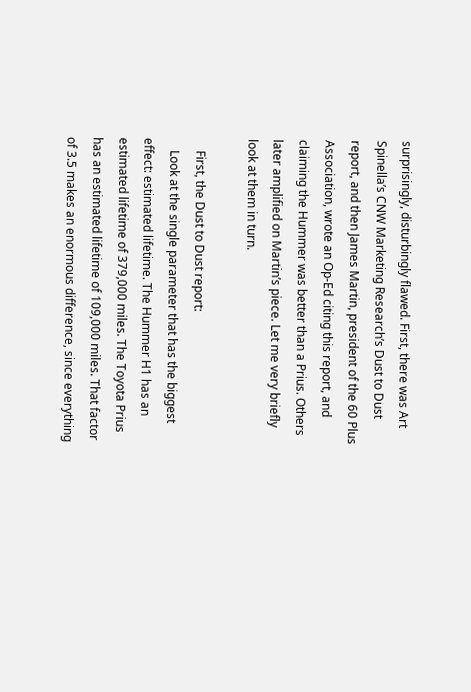surprisingly, disturbingly flawed. First, there was Art Spinella’s CNW Marketing Research’s Dust to Dust report, and then James Martin, president of the 60 Plus Association, wrote an Op-Ed citing this report, and claiming the Hummer was better than a Prius. Others later amplified on Martin’s piece. Let me very briefly look at them in turn.

    First, the Dust to Dust report:
    Look at the single parameter that has the biggest effect: estimated lifetime. The Hummer H1 has an estimated lifetime of 379,000 miles. The Toyota Prius has an estimated lifetime of 109,000 miles. That factor of 3.5 makes an enormous difference, since everything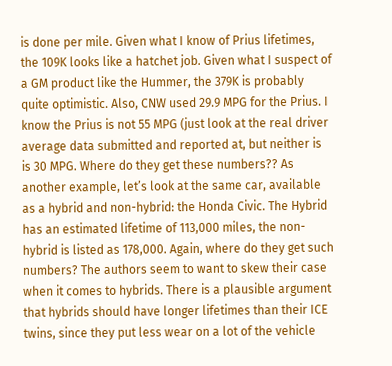is done per mile. Given what I know of Prius lifetimes, the 109K looks like a hatchet job. Given what I suspect of a GM product like the Hummer, the 379K is probably quite optimistic. Also, CNW used 29.9 MPG for the Prius. I know the Prius is not 55 MPG (just look at the real driver average data submitted and reported at, but neither is is 30 MPG. Where do they get these numbers?? As another example, let’s look at the same car, available as a hybrid and non-hybrid: the Honda Civic. The Hybrid has an estimated lifetime of 113,000 miles, the non-hybrid is listed as 178,000. Again, where do they get such numbers? The authors seem to want to skew their case when it comes to hybrids. There is a plausible argument that hybrids should have longer lifetimes than their ICE twins, since they put less wear on a lot of the vehicle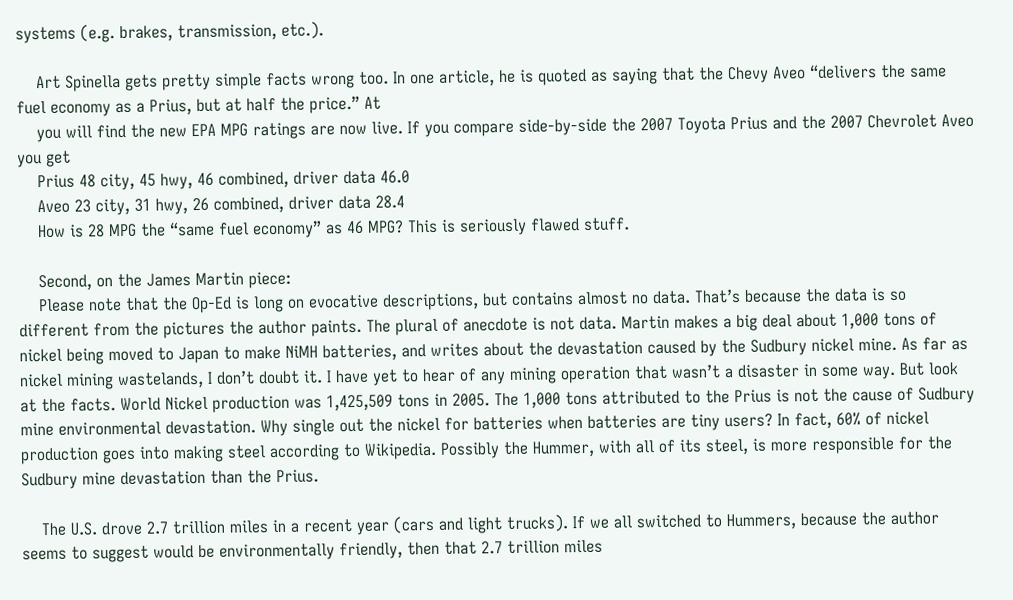systems (e.g. brakes, transmission, etc.).

    Art Spinella gets pretty simple facts wrong too. In one article, he is quoted as saying that the Chevy Aveo “delivers the same fuel economy as a Prius, but at half the price.” At
    you will find the new EPA MPG ratings are now live. If you compare side-by-side the 2007 Toyota Prius and the 2007 Chevrolet Aveo you get
    Prius 48 city, 45 hwy, 46 combined, driver data 46.0
    Aveo 23 city, 31 hwy, 26 combined, driver data 28.4
    How is 28 MPG the “same fuel economy” as 46 MPG? This is seriously flawed stuff.

    Second, on the James Martin piece:
    Please note that the Op-Ed is long on evocative descriptions, but contains almost no data. That’s because the data is so different from the pictures the author paints. The plural of anecdote is not data. Martin makes a big deal about 1,000 tons of nickel being moved to Japan to make NiMH batteries, and writes about the devastation caused by the Sudbury nickel mine. As far as nickel mining wastelands, I don’t doubt it. I have yet to hear of any mining operation that wasn’t a disaster in some way. But look at the facts. World Nickel production was 1,425,509 tons in 2005. The 1,000 tons attributed to the Prius is not the cause of Sudbury mine environmental devastation. Why single out the nickel for batteries when batteries are tiny users? In fact, 60% of nickel production goes into making steel according to Wikipedia. Possibly the Hummer, with all of its steel, is more responsible for the Sudbury mine devastation than the Prius.

    The U.S. drove 2.7 trillion miles in a recent year (cars and light trucks). If we all switched to Hummers, because the author seems to suggest would be environmentally friendly, then that 2.7 trillion miles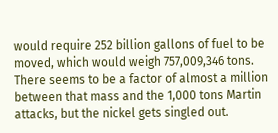would require 252 billion gallons of fuel to be moved, which would weigh 757,009,346 tons. There seems to be a factor of almost a million between that mass and the 1,000 tons Martin attacks, but the nickel gets singled out.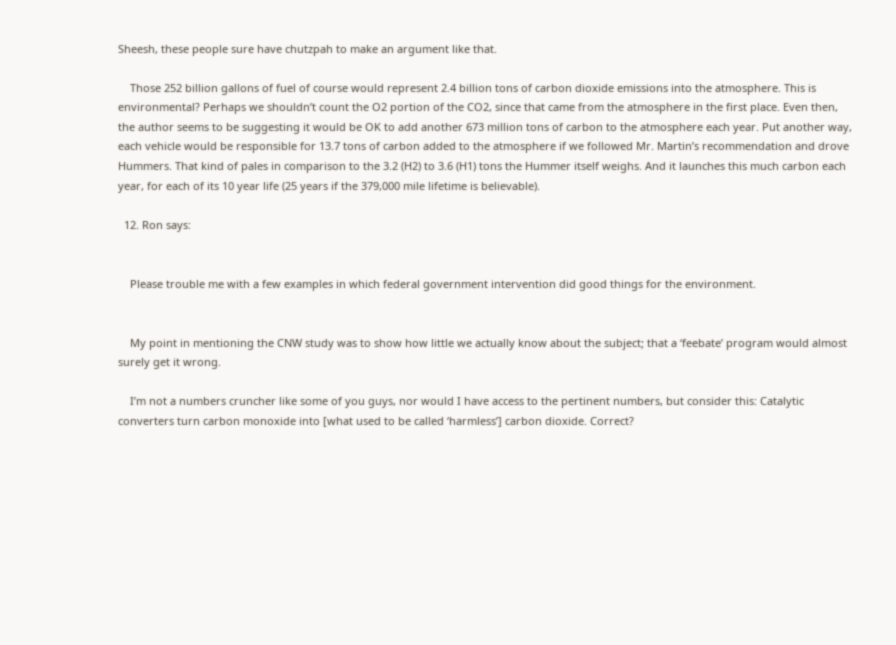Sheesh, these people sure have chutzpah to make an argument like that.

    Those 252 billion gallons of fuel of course would represent 2.4 billion tons of carbon dioxide emissions into the atmosphere. This is environmental? Perhaps we shouldn’t count the O2 portion of the CO2, since that came from the atmosphere in the first place. Even then, the author seems to be suggesting it would be OK to add another 673 million tons of carbon to the atmosphere each year. Put another way, each vehicle would be responsible for 13.7 tons of carbon added to the atmosphere if we followed Mr. Martin’s recommendation and drove Hummers. That kind of pales in comparison to the 3.2 (H2) to 3.6 (H1) tons the Hummer itself weighs. And it launches this much carbon each year, for each of its 10 year life (25 years if the 379,000 mile lifetime is believable).

  12. Ron says:


    Please trouble me with a few examples in which federal government intervention did good things for the environment.


    My point in mentioning the CNW study was to show how little we actually know about the subject; that a ‘feebate’ program would almost surely get it wrong.

    I’m not a numbers cruncher like some of you guys, nor would I have access to the pertinent numbers, but consider this: Catalytic converters turn carbon monoxide into [what used to be called ‘harmless’] carbon dioxide. Correct?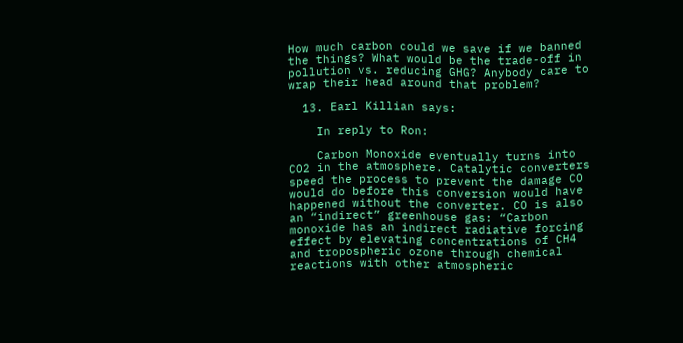How much carbon could we save if we banned the things? What would be the trade-off in pollution vs. reducing GHG? Anybody care to wrap their head around that problem?

  13. Earl Killian says:

    In reply to Ron:

    Carbon Monoxide eventually turns into CO2 in the atmosphere. Catalytic converters speed the process to prevent the damage CO would do before this conversion would have happened without the converter. CO is also an “indirect” greenhouse gas: “Carbon monoxide has an indirect radiative forcing effect by elevating concentrations of CH4 and tropospheric ozone through chemical reactions with other atmospheric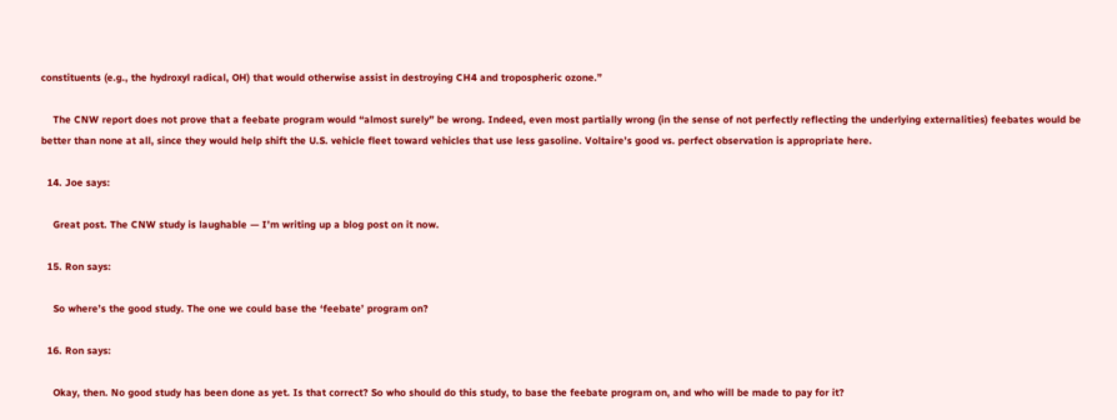constituents (e.g., the hydroxyl radical, OH) that would otherwise assist in destroying CH4 and tropospheric ozone.”

    The CNW report does not prove that a feebate program would “almost surely” be wrong. Indeed, even most partially wrong (in the sense of not perfectly reflecting the underlying externalities) feebates would be better than none at all, since they would help shift the U.S. vehicle fleet toward vehicles that use less gasoline. Voltaire’s good vs. perfect observation is appropriate here.

  14. Joe says:

    Great post. The CNW study is laughable — I’m writing up a blog post on it now.

  15. Ron says:

    So where’s the good study. The one we could base the ‘feebate’ program on?

  16. Ron says:

    Okay, then. No good study has been done as yet. Is that correct? So who should do this study, to base the feebate program on, and who will be made to pay for it?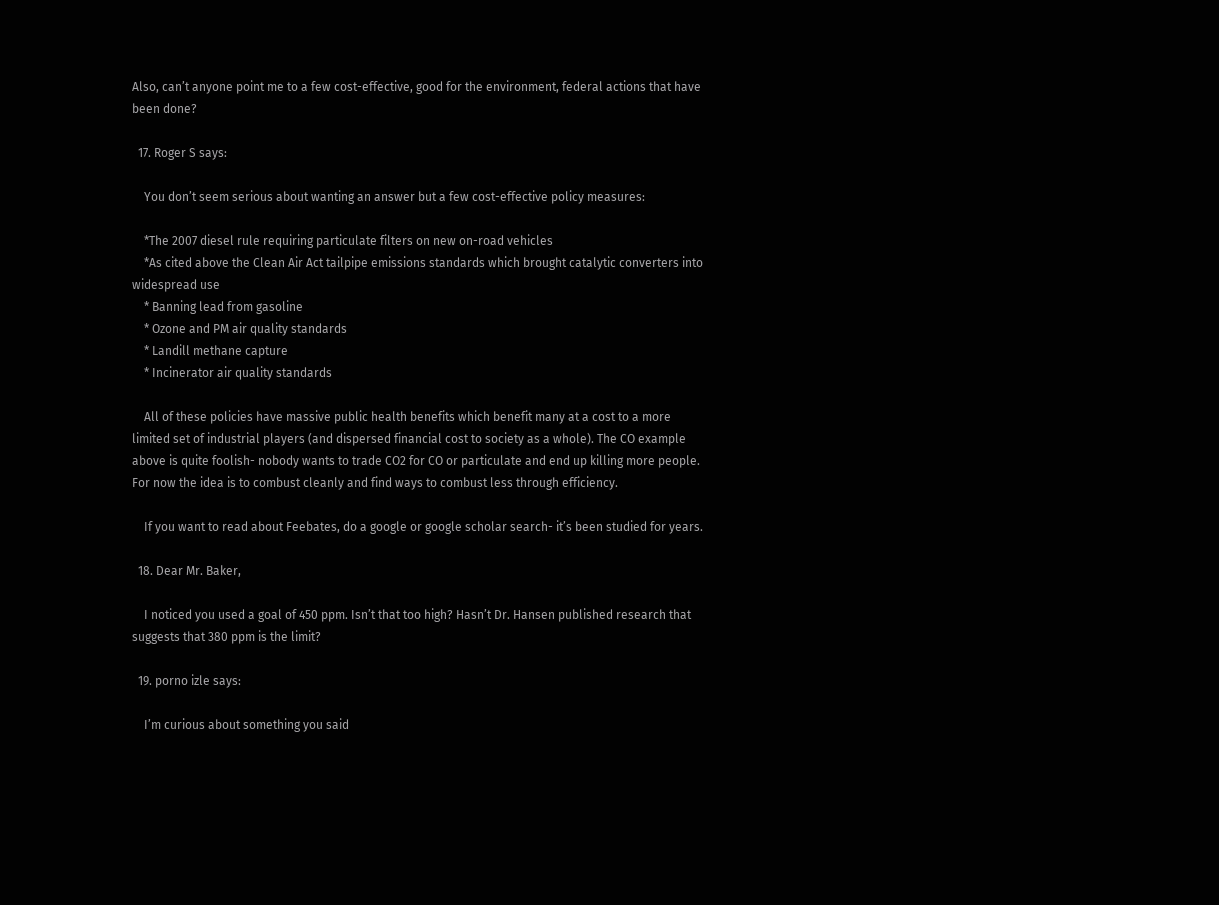Also, can’t anyone point me to a few cost-effective, good for the environment, federal actions that have been done?

  17. Roger S says:

    You don’t seem serious about wanting an answer but a few cost-effective policy measures:

    *The 2007 diesel rule requiring particulate filters on new on-road vehicles
    *As cited above the Clean Air Act tailpipe emissions standards which brought catalytic converters into widespread use
    * Banning lead from gasoline
    * Ozone and PM air quality standards
    * Landill methane capture
    * Incinerator air quality standards

    All of these policies have massive public health benefits which benefit many at a cost to a more limited set of industrial players (and dispersed financial cost to society as a whole). The CO example above is quite foolish- nobody wants to trade CO2 for CO or particulate and end up killing more people. For now the idea is to combust cleanly and find ways to combust less through efficiency.

    If you want to read about Feebates, do a google or google scholar search- it’s been studied for years.

  18. Dear Mr. Baker,

    I noticed you used a goal of 450 ppm. Isn’t that too high? Hasn’t Dr. Hansen published research that suggests that 380 ppm is the limit?

  19. porno izle says:

    I’m curious about something you said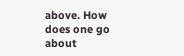above. How does one go about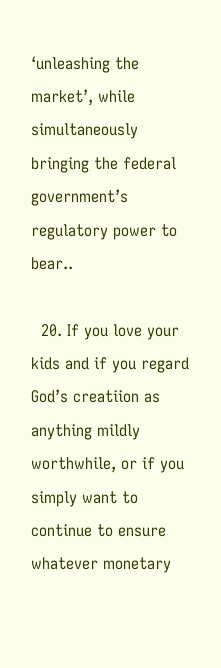‘unleashing the market’, while simultaneously bringing the federal government’s regulatory power to bear..

  20. If you love your kids and if you regard God’s creatiion as anything mildly worthwhile, or if you simply want to continue to ensure whatever monetary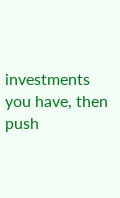investments you have, then push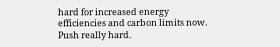hard for increased energy efficiencies and carbon limits now. Push really hard.